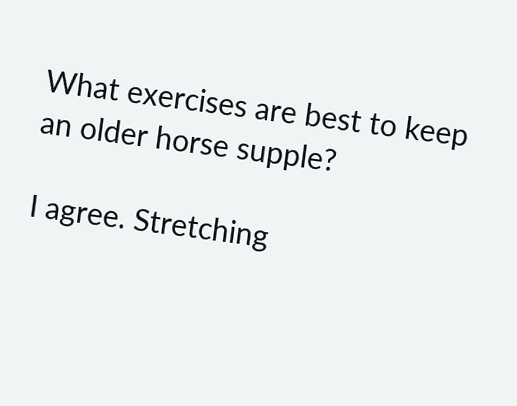What exercises are best to keep an older horse supple?

I agree. Stretching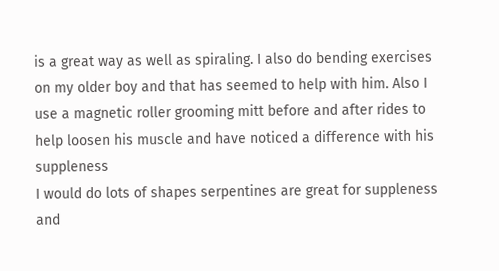is a great way as well as spiraling. I also do bending exercises on my older boy and that has seemed to help with him. Also I use a magnetic roller grooming mitt before and after rides to help loosen his muscle and have noticed a difference with his suppleness
I would do lots of shapes serpentines are great for suppleness and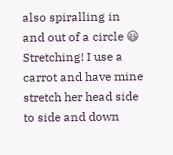also spiralling in and out of a circle 😃
Stretching! I use a carrot and have mine stretch her head side to side and down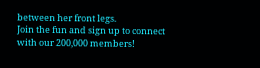between her front legs.
Join the fun and sign up to connect with our 200,000 members!